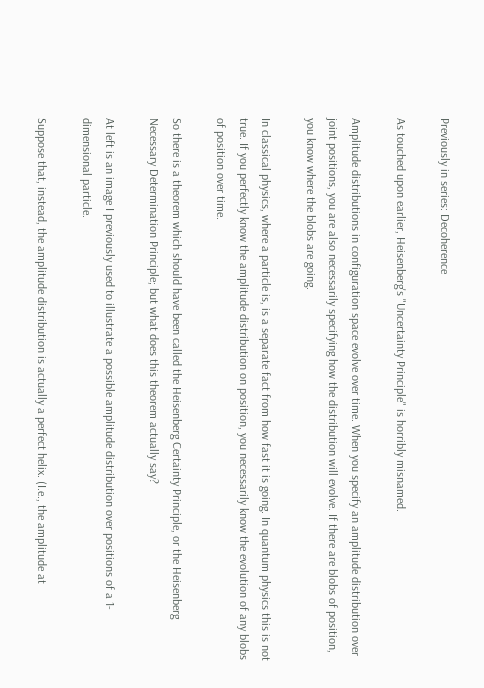Previously in series: Decoherence

As touched upon earlier, Heisenberg's "Uncertainty Principle" is horribly misnamed.

Amplitude distributions in configuration space evolve over time. When you specify an amplitude distribution over joint positions, you are also necessarily specifying how the distribution will evolve. If there are blobs of position, you know where the blobs are going.

In classical physics, where a particle is, is a separate fact from how fast it is going. In quantum physics this is not true. If you perfectly know the amplitude distribution on position, you necessarily know the evolution of any blobs of position over time.

So there is a theorem which should have been called the Heisenberg Certainty Principle, or the Heisenberg Necessary Determination Principle; but what does this theorem actually say?

At left is an image I previously used to illustrate a possible amplitude distribution over positions of a 1-dimensional particle.

Suppose that, instead, the amplitude distribution is actually a perfect helix. (I.e., the amplitude at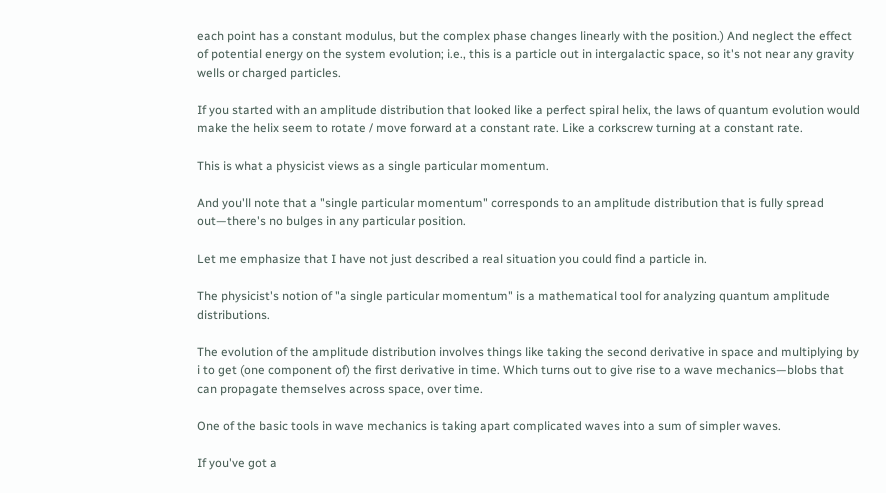each point has a constant modulus, but the complex phase changes linearly with the position.) And neglect the effect of potential energy on the system evolution; i.e., this is a particle out in intergalactic space, so it's not near any gravity wells or charged particles.

If you started with an amplitude distribution that looked like a perfect spiral helix, the laws of quantum evolution would make the helix seem to rotate / move forward at a constant rate. Like a corkscrew turning at a constant rate.

This is what a physicist views as a single particular momentum.

And you'll note that a "single particular momentum" corresponds to an amplitude distribution that is fully spread out—there's no bulges in any particular position.

Let me emphasize that I have not just described a real situation you could find a particle in.

The physicist's notion of "a single particular momentum" is a mathematical tool for analyzing quantum amplitude distributions.

The evolution of the amplitude distribution involves things like taking the second derivative in space and multiplying by i to get (one component of) the first derivative in time. Which turns out to give rise to a wave mechanics—blobs that can propagate themselves across space, over time.

One of the basic tools in wave mechanics is taking apart complicated waves into a sum of simpler waves.

If you've got a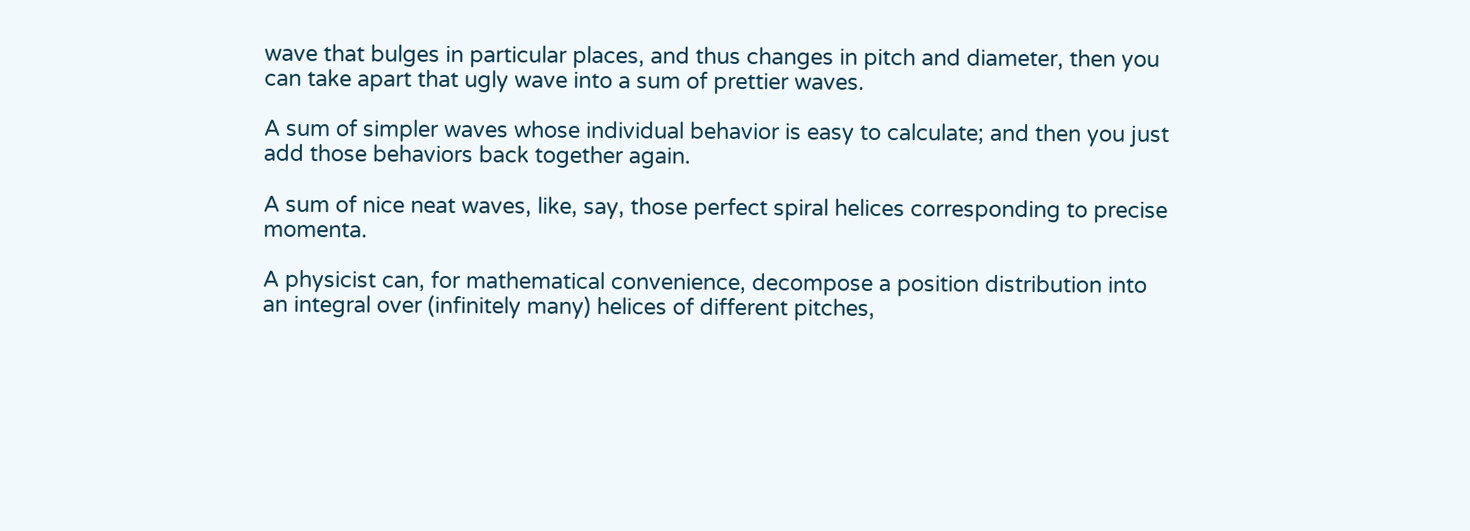wave that bulges in particular places, and thus changes in pitch and diameter, then you can take apart that ugly wave into a sum of prettier waves.

A sum of simpler waves whose individual behavior is easy to calculate; and then you just add those behaviors back together again.

A sum of nice neat waves, like, say, those perfect spiral helices corresponding to precise momenta.

A physicist can, for mathematical convenience, decompose a position distribution into an integral over (infinitely many) helices of different pitches,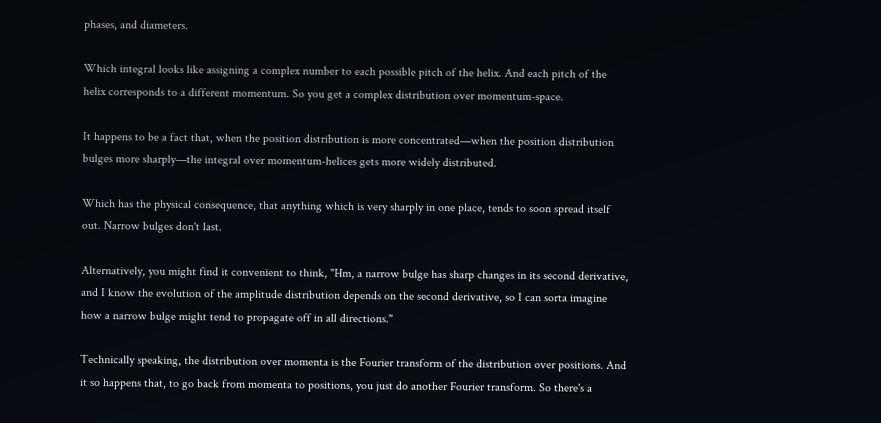phases, and diameters.

Which integral looks like assigning a complex number to each possible pitch of the helix. And each pitch of the helix corresponds to a different momentum. So you get a complex distribution over momentum-space.

It happens to be a fact that, when the position distribution is more concentrated—when the position distribution bulges more sharply—the integral over momentum-helices gets more widely distributed.

Which has the physical consequence, that anything which is very sharply in one place, tends to soon spread itself out. Narrow bulges don't last.

Alternatively, you might find it convenient to think, "Hm, a narrow bulge has sharp changes in its second derivative, and I know the evolution of the amplitude distribution depends on the second derivative, so I can sorta imagine how a narrow bulge might tend to propagate off in all directions."

Technically speaking, the distribution over momenta is the Fourier transform of the distribution over positions. And it so happens that, to go back from momenta to positions, you just do another Fourier transform. So there's a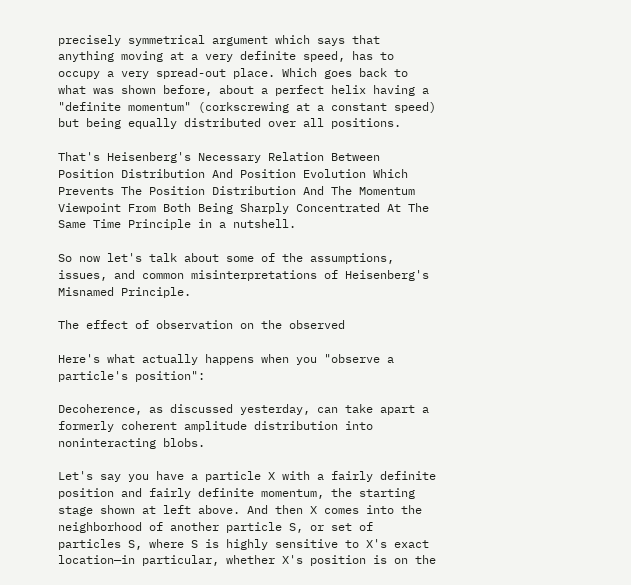precisely symmetrical argument which says that anything moving at a very definite speed, has to occupy a very spread-out place. Which goes back to what was shown before, about a perfect helix having a "definite momentum" (corkscrewing at a constant speed) but being equally distributed over all positions.

That's Heisenberg's Necessary Relation Between Position Distribution And Position Evolution Which Prevents The Position Distribution And The Momentum Viewpoint From Both Being Sharply Concentrated At The Same Time Principle in a nutshell.

So now let's talk about some of the assumptions, issues, and common misinterpretations of Heisenberg's Misnamed Principle.

The effect of observation on the observed

Here's what actually happens when you "observe a particle's position":

Decoherence, as discussed yesterday, can take apart a formerly coherent amplitude distribution into noninteracting blobs.

Let's say you have a particle X with a fairly definite position and fairly definite momentum, the starting stage shown at left above. And then X comes into the neighborhood of another particle S, or set of particles S, where S is highly sensitive to X's exact location—in particular, whether X's position is on the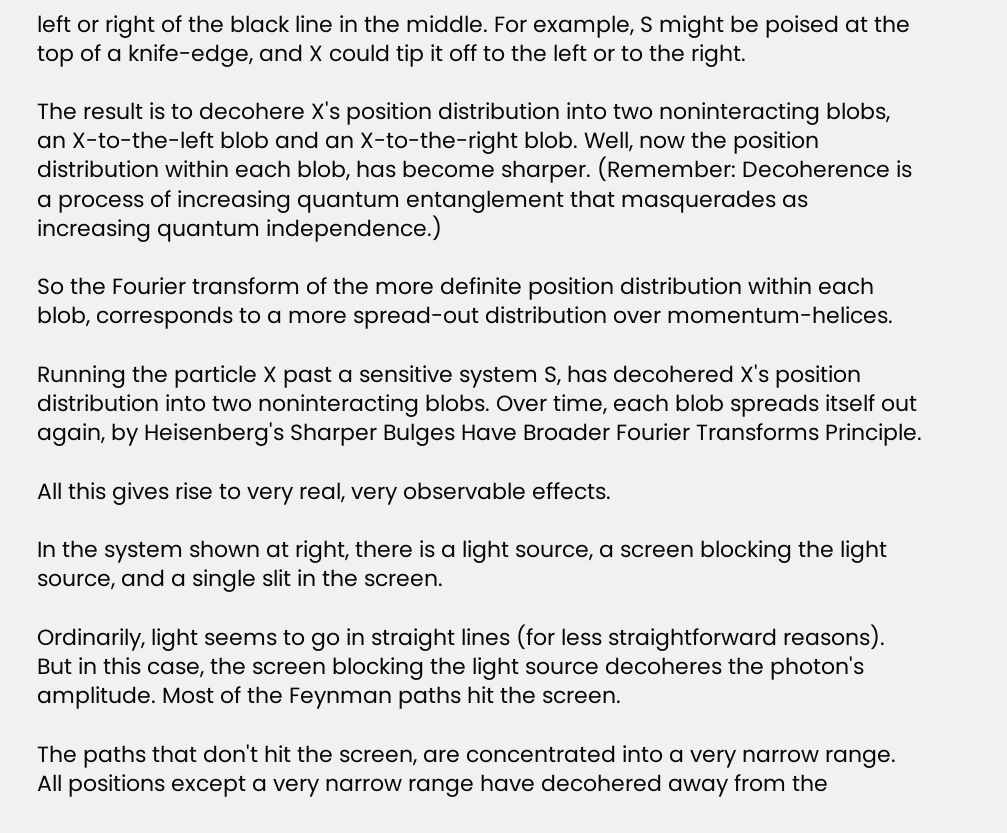left or right of the black line in the middle. For example, S might be poised at the top of a knife-edge, and X could tip it off to the left or to the right.

The result is to decohere X's position distribution into two noninteracting blobs, an X-to-the-left blob and an X-to-the-right blob. Well, now the position distribution within each blob, has become sharper. (Remember: Decoherence is a process of increasing quantum entanglement that masquerades as increasing quantum independence.)

So the Fourier transform of the more definite position distribution within each blob, corresponds to a more spread-out distribution over momentum-helices.

Running the particle X past a sensitive system S, has decohered X's position distribution into two noninteracting blobs. Over time, each blob spreads itself out again, by Heisenberg's Sharper Bulges Have Broader Fourier Transforms Principle.

All this gives rise to very real, very observable effects.

In the system shown at right, there is a light source, a screen blocking the light source, and a single slit in the screen.

Ordinarily, light seems to go in straight lines (for less straightforward reasons). But in this case, the screen blocking the light source decoheres the photon's amplitude. Most of the Feynman paths hit the screen.

The paths that don't hit the screen, are concentrated into a very narrow range. All positions except a very narrow range have decohered away from the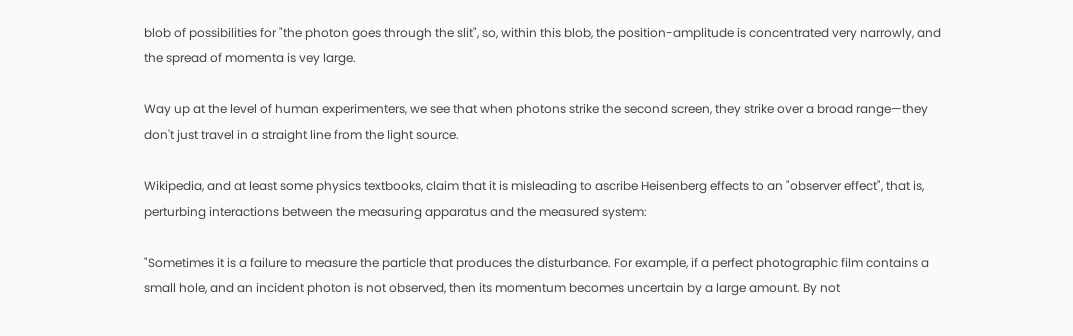blob of possibilities for "the photon goes through the slit", so, within this blob, the position-amplitude is concentrated very narrowly, and the spread of momenta is vey large.

Way up at the level of human experimenters, we see that when photons strike the second screen, they strike over a broad range—they don't just travel in a straight line from the light source.

Wikipedia, and at least some physics textbooks, claim that it is misleading to ascribe Heisenberg effects to an "observer effect", that is, perturbing interactions between the measuring apparatus and the measured system:

"Sometimes it is a failure to measure the particle that produces the disturbance. For example, if a perfect photographic film contains a small hole, and an incident photon is not observed, then its momentum becomes uncertain by a large amount. By not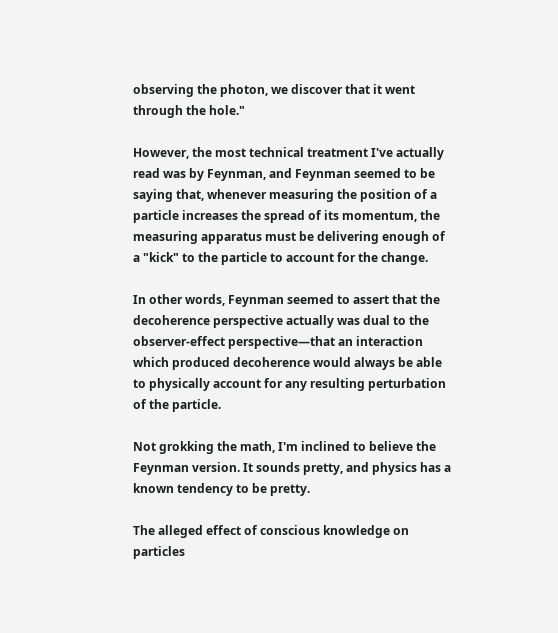observing the photon, we discover that it went through the hole."

However, the most technical treatment I've actually read was by Feynman, and Feynman seemed to be saying that, whenever measuring the position of a particle increases the spread of its momentum, the measuring apparatus must be delivering enough of a "kick" to the particle to account for the change.

In other words, Feynman seemed to assert that the decoherence perspective actually was dual to the observer-effect perspective—that an interaction which produced decoherence would always be able to physically account for any resulting perturbation of the particle.

Not grokking the math, I'm inclined to believe the Feynman version. It sounds pretty, and physics has a known tendency to be pretty.

The alleged effect of conscious knowledge on particles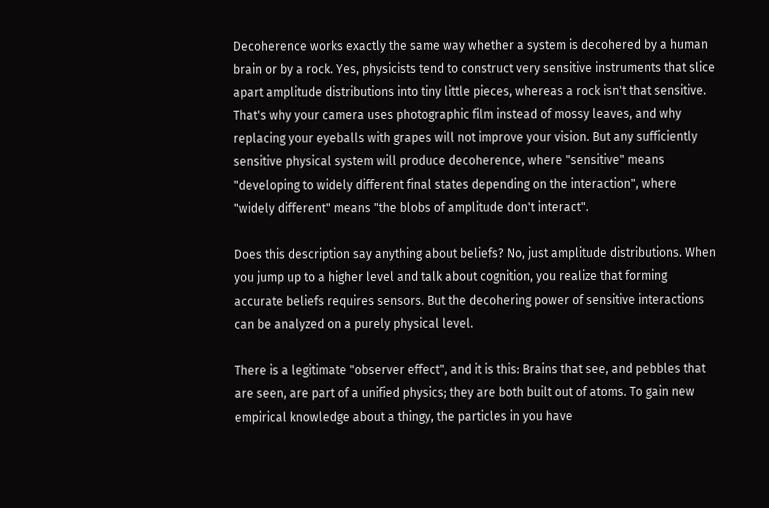Decoherence works exactly the same way whether a system is decohered by a human brain or by a rock. Yes, physicists tend to construct very sensitive instruments that slice apart amplitude distributions into tiny little pieces, whereas a rock isn't that sensitive. That's why your camera uses photographic film instead of mossy leaves, and why replacing your eyeballs with grapes will not improve your vision. But any sufficiently sensitive physical system will produce decoherence, where "sensitive" means "developing to widely different final states depending on the interaction", where "widely different" means "the blobs of amplitude don't interact".

Does this description say anything about beliefs? No, just amplitude distributions. When you jump up to a higher level and talk about cognition, you realize that forming accurate beliefs requires sensors. But the decohering power of sensitive interactions can be analyzed on a purely physical level.

There is a legitimate "observer effect", and it is this: Brains that see, and pebbles that are seen, are part of a unified physics; they are both built out of atoms. To gain new empirical knowledge about a thingy, the particles in you have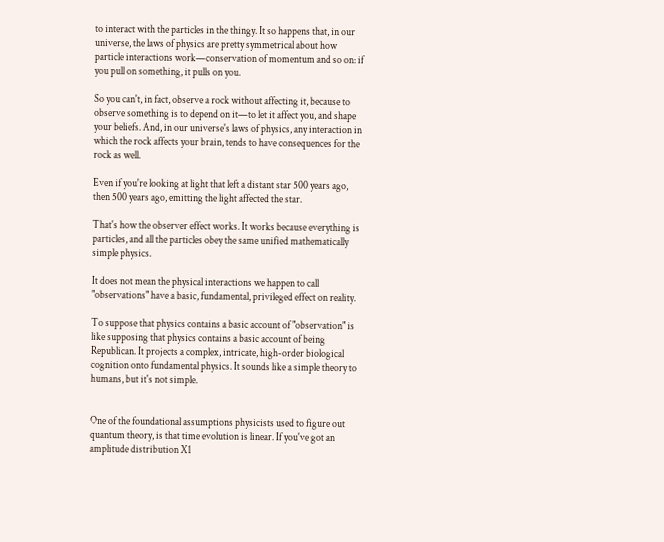to interact with the particles in the thingy. It so happens that, in our universe, the laws of physics are pretty symmetrical about how particle interactions work—conservation of momentum and so on: if you pull on something, it pulls on you.

So you can't, in fact, observe a rock without affecting it, because to observe something is to depend on it—to let it affect you, and shape your beliefs. And, in our universe's laws of physics, any interaction in which the rock affects your brain, tends to have consequences for the rock as well.

Even if you're looking at light that left a distant star 500 years ago, then 500 years ago, emitting the light affected the star.

That's how the observer effect works. It works because everything is particles, and all the particles obey the same unified mathematically simple physics.

It does not mean the physical interactions we happen to call "observations" have a basic, fundamental, privileged effect on reality.

To suppose that physics contains a basic account of "observation" is like supposing that physics contains a basic account of being Republican. It projects a complex, intricate, high-order biological cognition onto fundamental physics. It sounds like a simple theory to humans, but it's not simple.


One of the foundational assumptions physicists used to figure out quantum theory, is that time evolution is linear. If you've got an amplitude distribution X1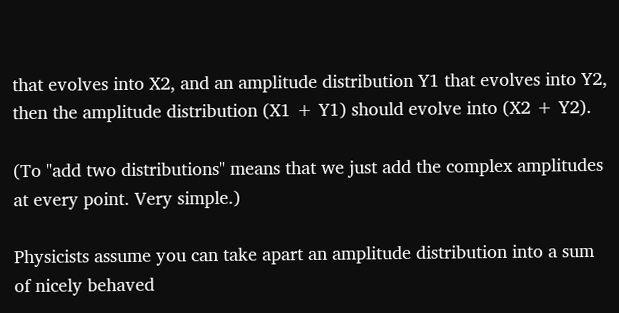that evolves into X2, and an amplitude distribution Y1 that evolves into Y2, then the amplitude distribution (X1 + Y1) should evolve into (X2 + Y2).

(To "add two distributions" means that we just add the complex amplitudes at every point. Very simple.)

Physicists assume you can take apart an amplitude distribution into a sum of nicely behaved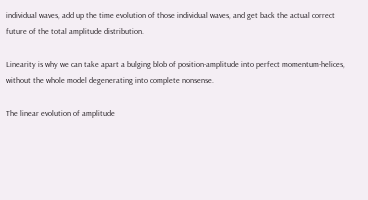individual waves, add up the time evolution of those individual waves, and get back the actual correct future of the total amplitude distribution.

Linearity is why we can take apart a bulging blob of position-amplitude into perfect momentum-helices, without the whole model degenerating into complete nonsense.

The linear evolution of amplitude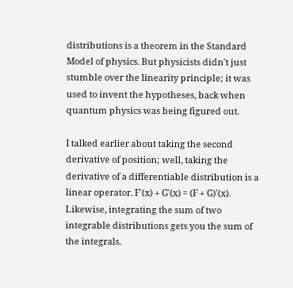distributions is a theorem in the Standard Model of physics. But physicists didn't just stumble over the linearity principle; it was used to invent the hypotheses, back when quantum physics was being figured out.

I talked earlier about taking the second derivative of position; well, taking the derivative of a differentiable distribution is a linear operator. F'(x) + G'(x) = (F + G)'(x). Likewise, integrating the sum of two integrable distributions gets you the sum of the integrals.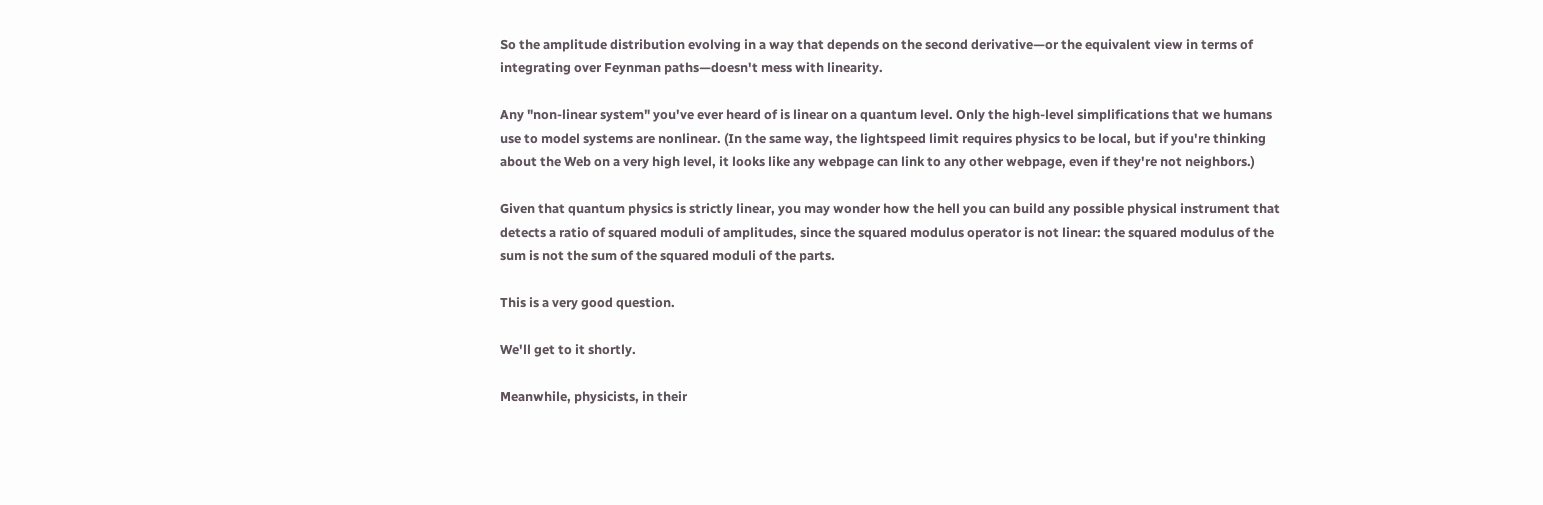So the amplitude distribution evolving in a way that depends on the second derivative—or the equivalent view in terms of integrating over Feynman paths—doesn't mess with linearity.

Any "non-linear system" you've ever heard of is linear on a quantum level. Only the high-level simplifications that we humans use to model systems are nonlinear. (In the same way, the lightspeed limit requires physics to be local, but if you're thinking about the Web on a very high level, it looks like any webpage can link to any other webpage, even if they're not neighbors.)

Given that quantum physics is strictly linear, you may wonder how the hell you can build any possible physical instrument that detects a ratio of squared moduli of amplitudes, since the squared modulus operator is not linear: the squared modulus of the sum is not the sum of the squared moduli of the parts.

This is a very good question.

We'll get to it shortly.

Meanwhile, physicists, in their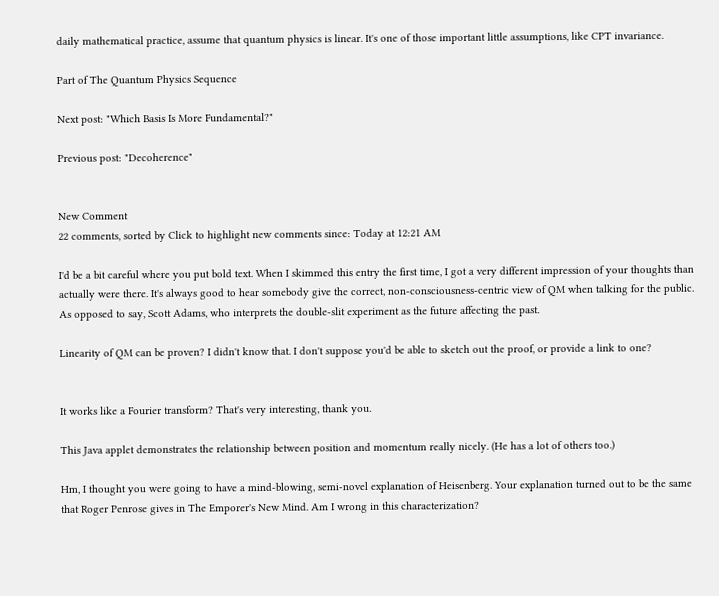daily mathematical practice, assume that quantum physics is linear. It's one of those important little assumptions, like CPT invariance.

Part of The Quantum Physics Sequence

Next post: "Which Basis Is More Fundamental?"

Previous post: "Decoherence"


New Comment
22 comments, sorted by Click to highlight new comments since: Today at 12:21 AM

I'd be a bit careful where you put bold text. When I skimmed this entry the first time, I got a very different impression of your thoughts than actually were there. It's always good to hear somebody give the correct, non-consciousness-centric view of QM when talking for the public. As opposed to say, Scott Adams, who interprets the double-slit experiment as the future affecting the past.

Linearity of QM can be proven? I didn't know that. I don't suppose you'd be able to sketch out the proof, or provide a link to one?


It works like a Fourier transform? That's very interesting, thank you.

This Java applet demonstrates the relationship between position and momentum really nicely. (He has a lot of others too.)

Hm, I thought you were going to have a mind-blowing, semi-novel explanation of Heisenberg. Your explanation turned out to be the same that Roger Penrose gives in The Emporer's New Mind. Am I wrong in this characterization?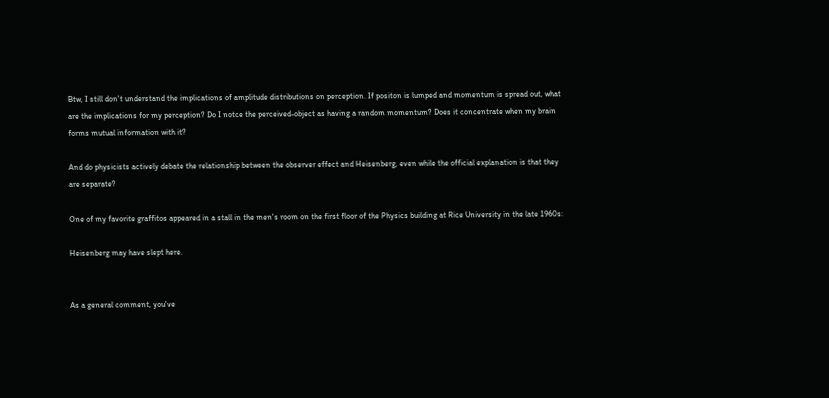Btw, I still don't understand the implications of amplitude distributions on perception. If positon is lumped and momentum is spread out, what are the implications for my perception? Do I notce the perceived-object as having a random momentum? Does it concentrate when my brain forms mutual information with it?

And do physicists actively debate the relationship between the observer effect and Heisenberg, even while the official explanation is that they are separate?

One of my favorite graffitos appeared in a stall in the men's room on the first floor of the Physics building at Rice University in the late 1960s:

Heisenberg may have slept here.


As a general comment, you've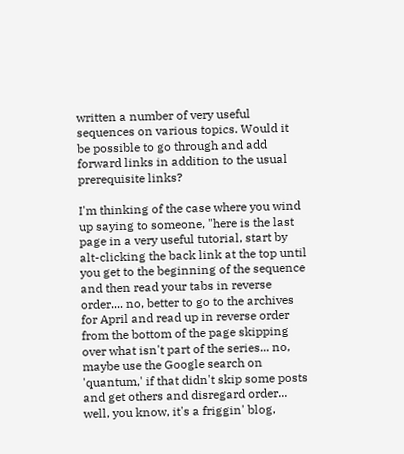written a number of very useful sequences on various topics. Would it be possible to go through and add forward links in addition to the usual prerequisite links?

I'm thinking of the case where you wind up saying to someone, "here is the last page in a very useful tutorial, start by alt-clicking the back link at the top until you get to the beginning of the sequence and then read your tabs in reverse order.... no, better to go to the archives for April and read up in reverse order from the bottom of the page skipping over what isn't part of the series... no, maybe use the Google search on 'quantum,' if that didn't skip some posts and get others and disregard order... well, you know, it's a friggin' blog,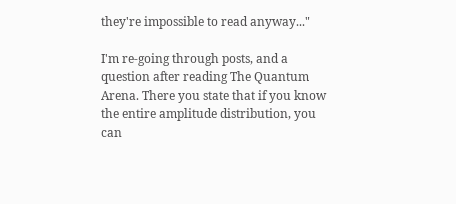they're impossible to read anyway..."

I'm re-going through posts, and a question after reading The Quantum Arena. There you state that if you know the entire amplitude distribution, you can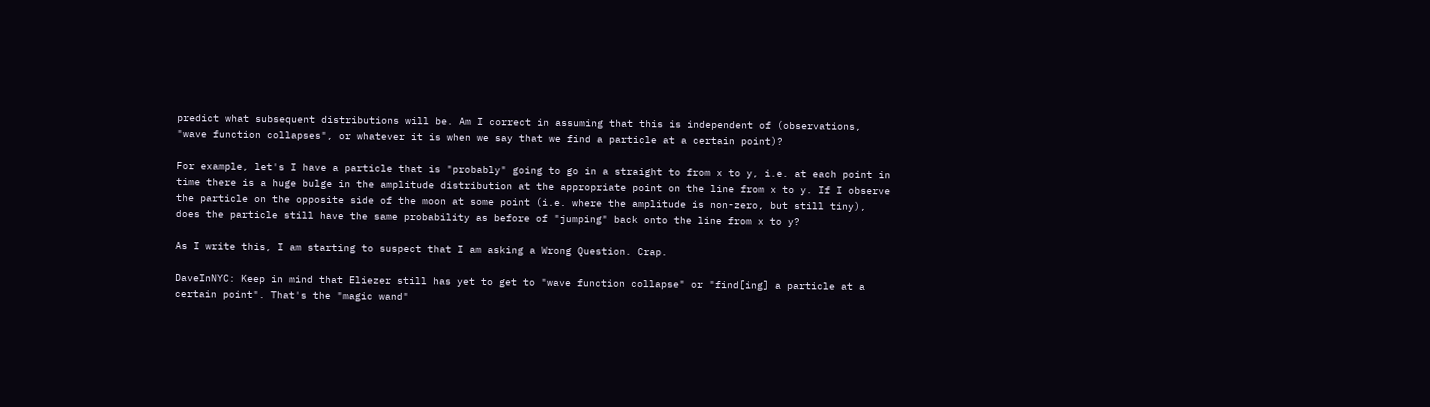predict what subsequent distributions will be. Am I correct in assuming that this is independent of (observations, "wave function collapses", or whatever it is when we say that we find a particle at a certain point)?

For example, let's I have a particle that is "probably" going to go in a straight to from x to y, i.e. at each point in time there is a huge bulge in the amplitude distribution at the appropriate point on the line from x to y. If I observe the particle on the opposite side of the moon at some point (i.e. where the amplitude is non-zero, but still tiny), does the particle still have the same probability as before of "jumping" back onto the line from x to y?

As I write this, I am starting to suspect that I am asking a Wrong Question. Crap.

DaveInNYC: Keep in mind that Eliezer still has yet to get to "wave function collapse" or "find[ing] a particle at a certain point". That's the "magic wand"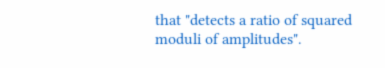that "detects a ratio of squared moduli of amplitudes".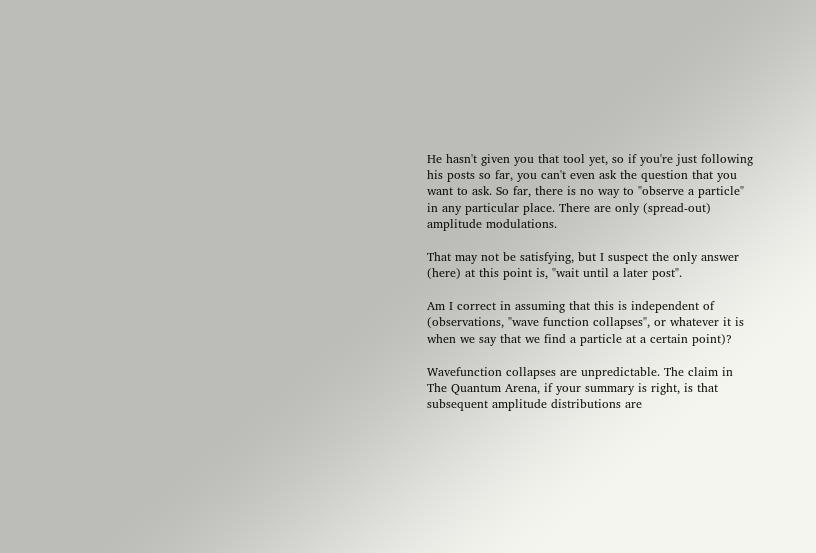He hasn't given you that tool yet, so if you're just following his posts so far, you can't even ask the question that you want to ask. So far, there is no way to "observe a particle" in any particular place. There are only (spread-out) amplitude modulations.

That may not be satisfying, but I suspect the only answer (here) at this point is, "wait until a later post".

Am I correct in assuming that this is independent of (observations, "wave function collapses", or whatever it is when we say that we find a particle at a certain point)?

Wavefunction collapses are unpredictable. The claim in The Quantum Arena, if your summary is right, is that subsequent amplitude distributions are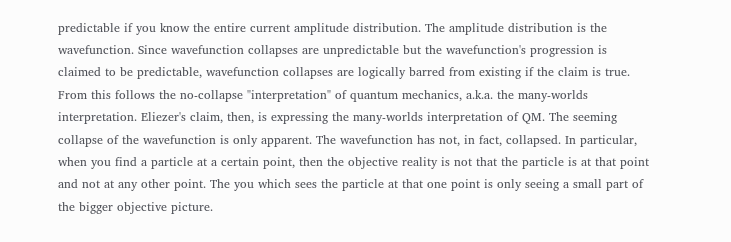predictable if you know the entire current amplitude distribution. The amplitude distribution is the wavefunction. Since wavefunction collapses are unpredictable but the wavefunction's progression is claimed to be predictable, wavefunction collapses are logically barred from existing if the claim is true. From this follows the no-collapse "interpretation" of quantum mechanics, a.k.a. the many-worlds interpretation. Eliezer's claim, then, is expressing the many-worlds interpretation of QM. The seeming collapse of the wavefunction is only apparent. The wavefunction has not, in fact, collapsed. In particular, when you find a particle at a certain point, then the objective reality is not that the particle is at that point and not at any other point. The you which sees the particle at that one point is only seeing a small part of the bigger objective picture.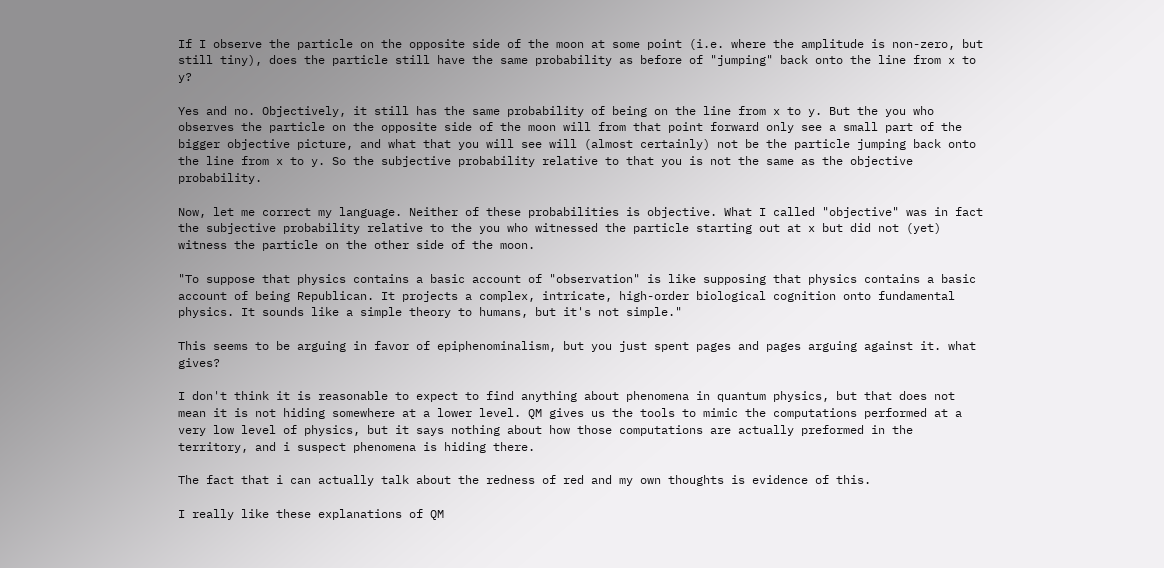If I observe the particle on the opposite side of the moon at some point (i.e. where the amplitude is non-zero, but still tiny), does the particle still have the same probability as before of "jumping" back onto the line from x to y?

Yes and no. Objectively, it still has the same probability of being on the line from x to y. But the you who observes the particle on the opposite side of the moon will from that point forward only see a small part of the bigger objective picture, and what that you will see will (almost certainly) not be the particle jumping back onto the line from x to y. So the subjective probability relative to that you is not the same as the objective probability.

Now, let me correct my language. Neither of these probabilities is objective. What I called "objective" was in fact the subjective probability relative to the you who witnessed the particle starting out at x but did not (yet) witness the particle on the other side of the moon.

"To suppose that physics contains a basic account of "observation" is like supposing that physics contains a basic account of being Republican. It projects a complex, intricate, high-order biological cognition onto fundamental physics. It sounds like a simple theory to humans, but it's not simple."

This seems to be arguing in favor of epiphenominalism, but you just spent pages and pages arguing against it. what gives?

I don't think it is reasonable to expect to find anything about phenomena in quantum physics, but that does not mean it is not hiding somewhere at a lower level. QM gives us the tools to mimic the computations performed at a very low level of physics, but it says nothing about how those computations are actually preformed in the territory, and i suspect phenomena is hiding there.

The fact that i can actually talk about the redness of red and my own thoughts is evidence of this.

I really like these explanations of QM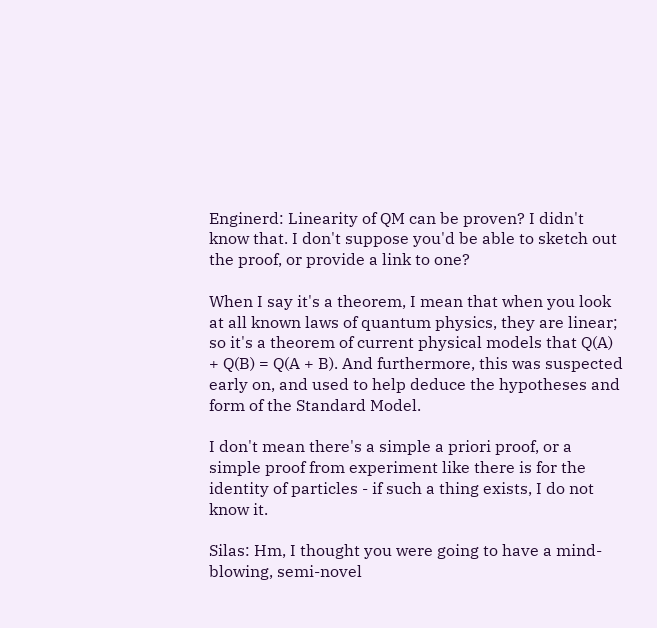Enginerd: Linearity of QM can be proven? I didn't know that. I don't suppose you'd be able to sketch out the proof, or provide a link to one?

When I say it's a theorem, I mean that when you look at all known laws of quantum physics, they are linear; so it's a theorem of current physical models that Q(A) + Q(B) = Q(A + B). And furthermore, this was suspected early on, and used to help deduce the hypotheses and form of the Standard Model.

I don't mean there's a simple a priori proof, or a simple proof from experiment like there is for the identity of particles - if such a thing exists, I do not know it.

Silas: Hm, I thought you were going to have a mind-blowing, semi-novel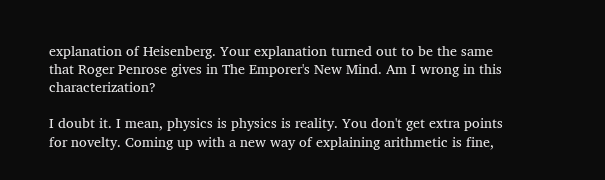explanation of Heisenberg. Your explanation turned out to be the same that Roger Penrose gives in The Emporer's New Mind. Am I wrong in this characterization?

I doubt it. I mean, physics is physics is reality. You don't get extra points for novelty. Coming up with a new way of explaining arithmetic is fine,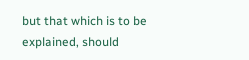but that which is to be explained, should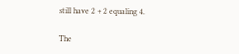still have 2 + 2 equaling 4.

The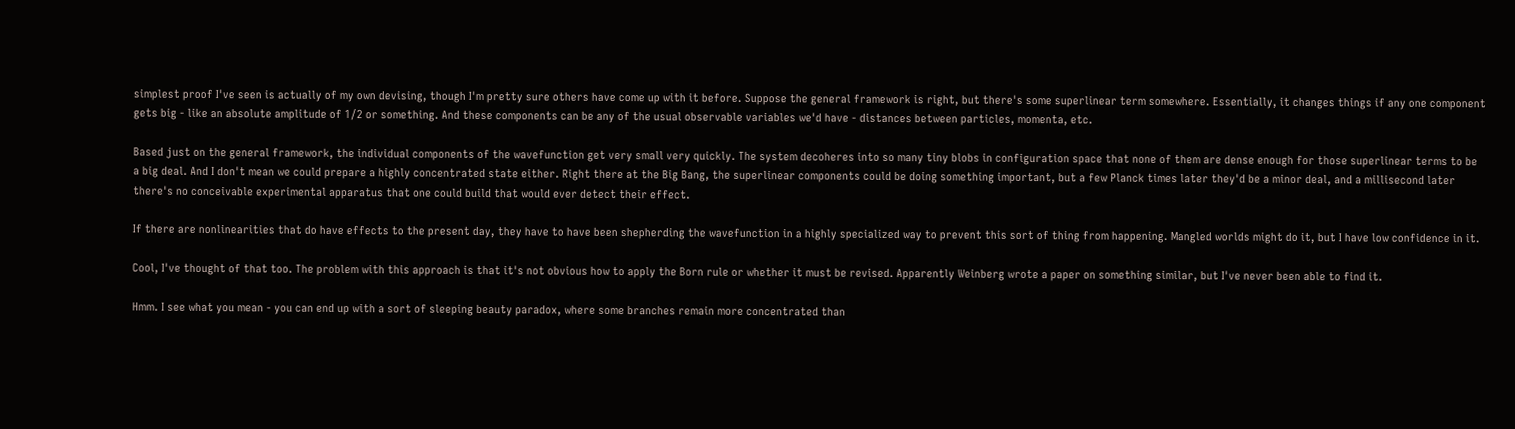simplest proof I've seen is actually of my own devising, though I'm pretty sure others have come up with it before. Suppose the general framework is right, but there's some superlinear term somewhere. Essentially, it changes things if any one component gets big - like an absolute amplitude of 1/2 or something. And these components can be any of the usual observable variables we'd have - distances between particles, momenta, etc.

Based just on the general framework, the individual components of the wavefunction get very small very quickly. The system decoheres into so many tiny blobs in configuration space that none of them are dense enough for those superlinear terms to be a big deal. And I don't mean we could prepare a highly concentrated state either. Right there at the Big Bang, the superlinear components could be doing something important, but a few Planck times later they'd be a minor deal, and a millisecond later there's no conceivable experimental apparatus that one could build that would ever detect their effect.

If there are nonlinearities that do have effects to the present day, they have to have been shepherding the wavefunction in a highly specialized way to prevent this sort of thing from happening. Mangled worlds might do it, but I have low confidence in it.

Cool, I've thought of that too. The problem with this approach is that it's not obvious how to apply the Born rule or whether it must be revised. Apparently Weinberg wrote a paper on something similar, but I've never been able to find it.

Hmm. I see what you mean - you can end up with a sort of sleeping beauty paradox, where some branches remain more concentrated than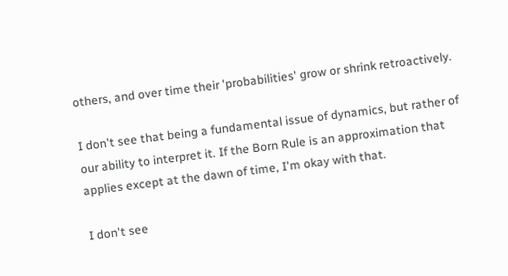others, and over time their 'probabilities' grow or shrink retroactively.

I don't see that being a fundamental issue of dynamics, but rather of our ability to interpret it. If the Born Rule is an approximation that applies except at the dawn of time, I'm okay with that.

I don't see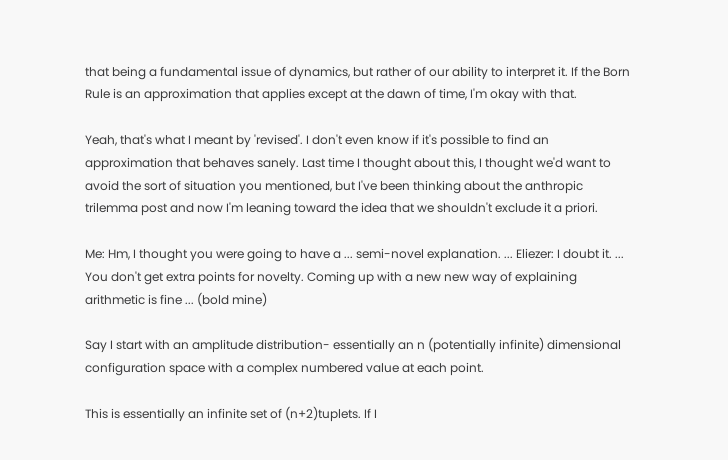that being a fundamental issue of dynamics, but rather of our ability to interpret it. If the Born Rule is an approximation that applies except at the dawn of time, I'm okay with that.

Yeah, that's what I meant by 'revised'. I don't even know if it's possible to find an approximation that behaves sanely. Last time I thought about this, I thought we'd want to avoid the sort of situation you mentioned, but I've been thinking about the anthropic trilemma post and now I'm leaning toward the idea that we shouldn't exclude it a priori.

Me: Hm, I thought you were going to have a ... semi-novel explanation. ... Eliezer: I doubt it. ... You don't get extra points for novelty. Coming up with a new new way of explaining arithmetic is fine ... (bold mine)

Say I start with an amplitude distribution- essentially an n (potentially infinite) dimensional configuration space with a complex numbered value at each point.

This is essentially an infinite set of (n+2)tuplets. If I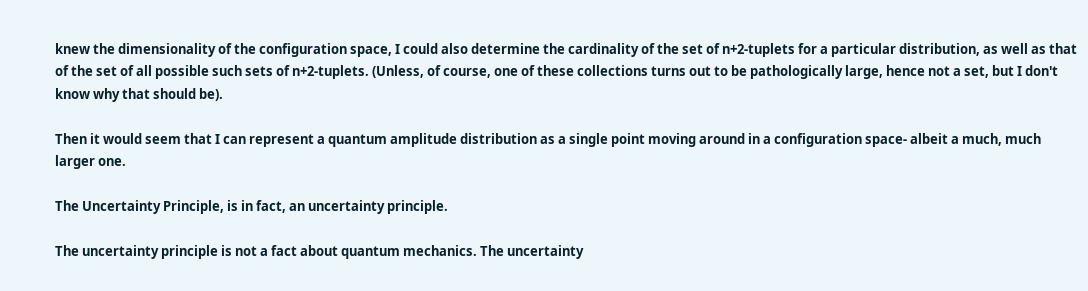knew the dimensionality of the configuration space, I could also determine the cardinality of the set of n+2-tuplets for a particular distribution, as well as that of the set of all possible such sets of n+2-tuplets. (Unless, of course, one of these collections turns out to be pathologically large, hence not a set, but I don't know why that should be).

Then it would seem that I can represent a quantum amplitude distribution as a single point moving around in a configuration space- albeit a much, much larger one.

The Uncertainty Principle, is in fact, an uncertainty principle.

The uncertainty principle is not a fact about quantum mechanics. The uncertainty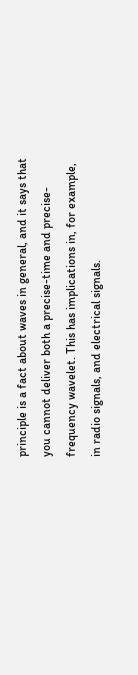principle is a fact about waves in general, and it says that you cannot deliver both a precise-time and precise-frequency wavelet. This has implications in, for example, in radio signals, and electrical signals.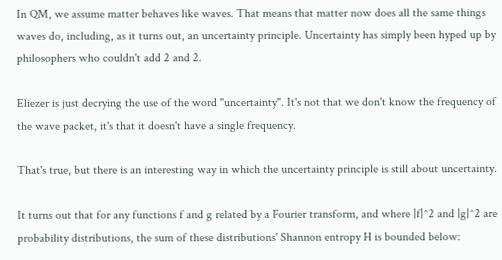In QM, we assume matter behaves like waves. That means that matter now does all the same things waves do, including, as it turns out, an uncertainty principle. Uncertainty has simply been hyped up by philosophers who couldn't add 2 and 2.

Eliezer is just decrying the use of the word "uncertainty". It's not that we don't know the frequency of the wave packet, it's that it doesn't have a single frequency.

That's true, but there is an interesting way in which the uncertainty principle is still about uncertainty.

It turns out that for any functions f and g related by a Fourier transform, and where |f|^2 and |g|^2 are probability distributions, the sum of these distributions' Shannon entropy H is bounded below: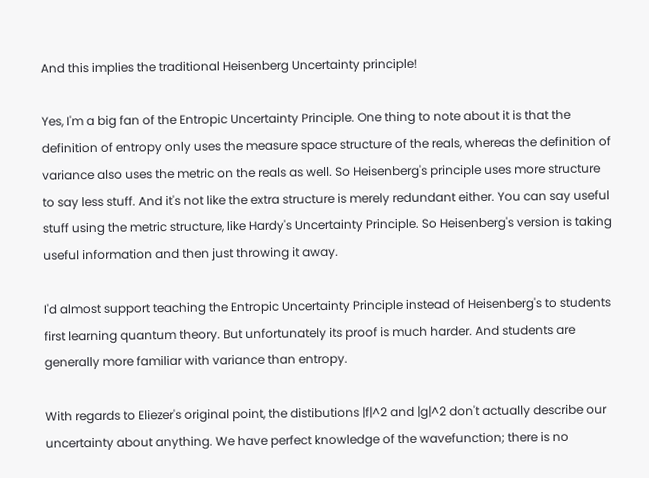And this implies the traditional Heisenberg Uncertainty principle!

Yes, I'm a big fan of the Entropic Uncertainty Principle. One thing to note about it is that the definition of entropy only uses the measure space structure of the reals, whereas the definition of variance also uses the metric on the reals as well. So Heisenberg's principle uses more structure to say less stuff. And it's not like the extra structure is merely redundant either. You can say useful stuff using the metric structure, like Hardy's Uncertainty Principle. So Heisenberg's version is taking useful information and then just throwing it away.

I'd almost support teaching the Entropic Uncertainty Principle instead of Heisenberg's to students first learning quantum theory. But unfortunately its proof is much harder. And students are generally more familiar with variance than entropy.

With regards to Eliezer's original point, the distibutions |f|^2 and |g|^2 don't actually describe our uncertainty about anything. We have perfect knowledge of the wavefunction; there is no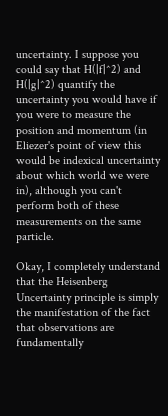uncertainty. I suppose you could say that H(|f|^2) and H(|g|^2) quantify the uncertainty you would have if you were to measure the position and momentum (in Eliezer's point of view this would be indexical uncertainty about which world we were in), although you can't perform both of these measurements on the same particle.

Okay, I completely understand that the Heisenberg Uncertainty principle is simply the manifestation of the fact that observations are fundamentally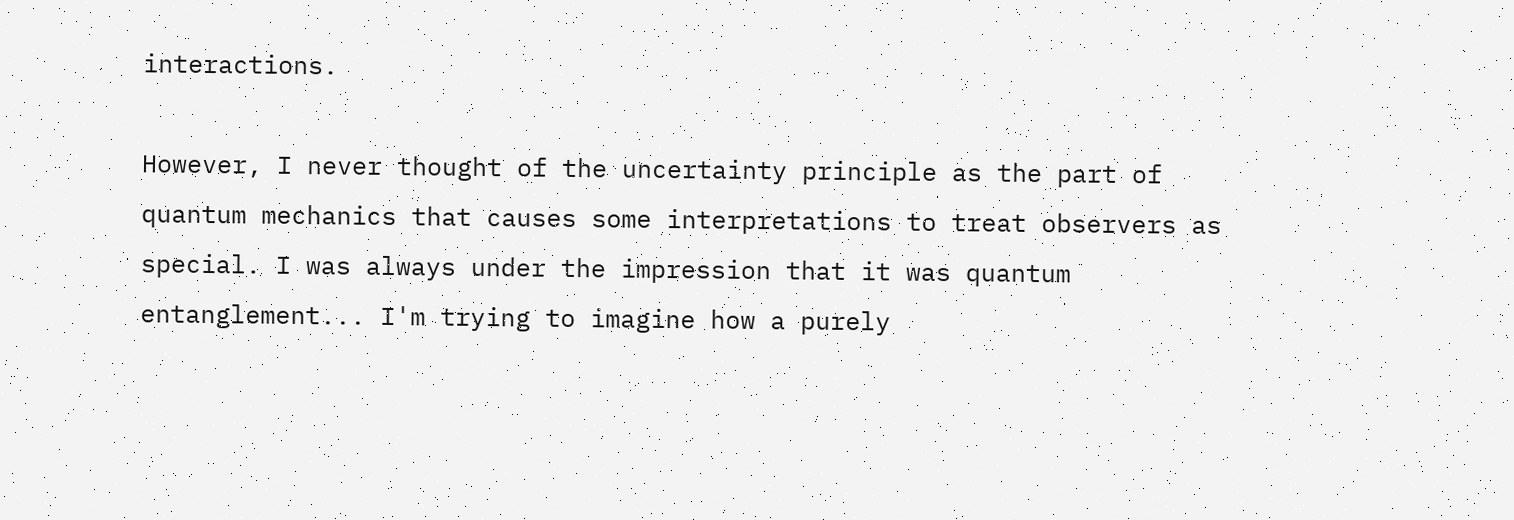interactions.

However, I never thought of the uncertainty principle as the part of quantum mechanics that causes some interpretations to treat observers as special. I was always under the impression that it was quantum entanglement... I'm trying to imagine how a purely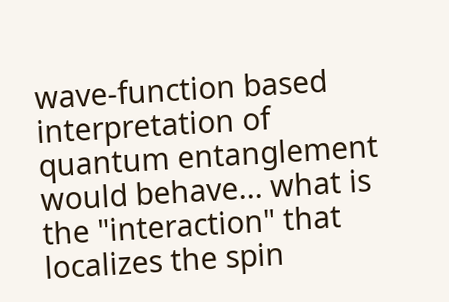wave-function based interpretation of quantum entanglement would behave... what is the "interaction" that localizes the spin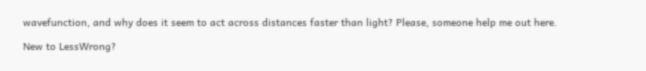wavefunction, and why does it seem to act across distances faster than light? Please, someone help me out here.

New to LessWrong?